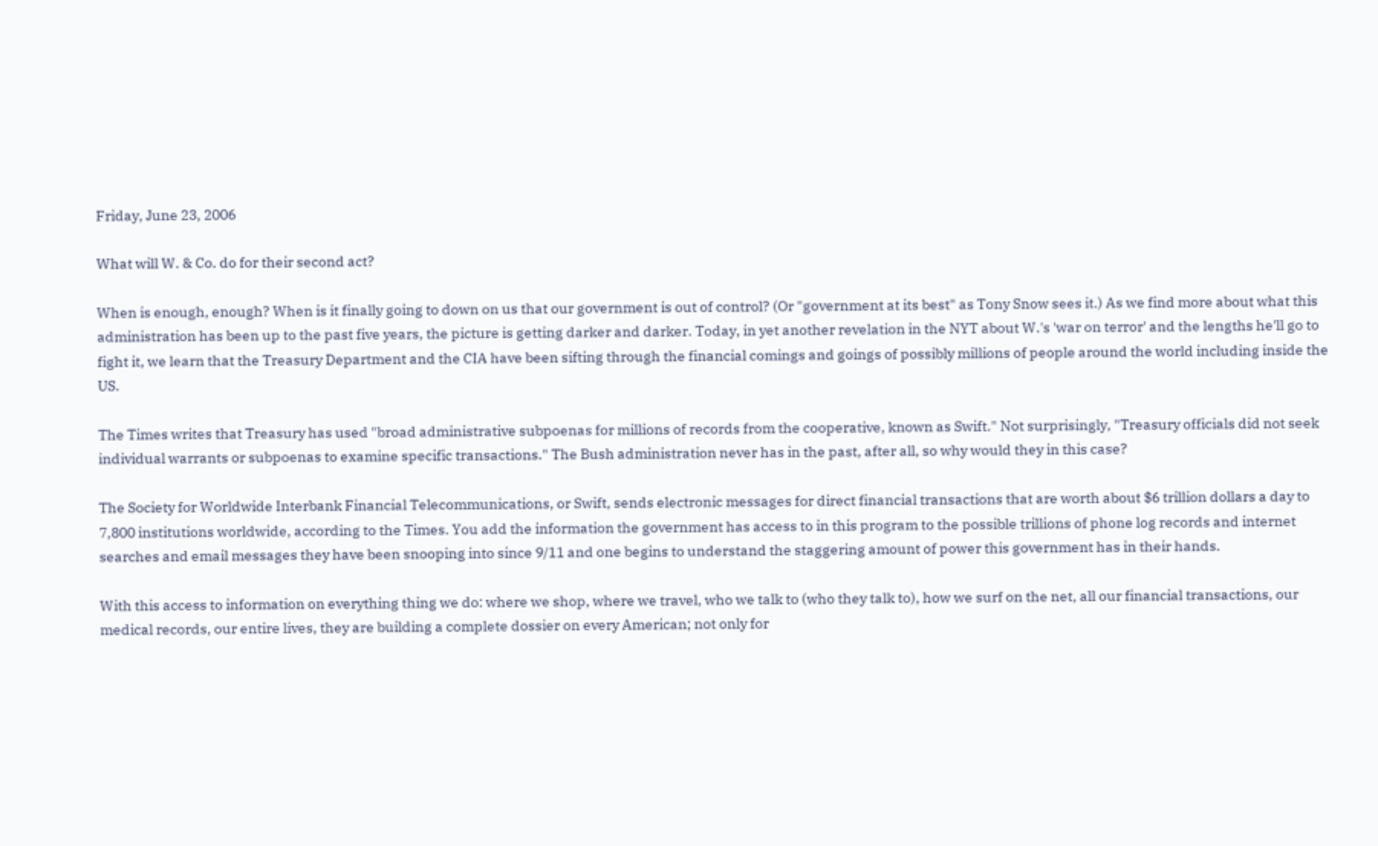Friday, June 23, 2006

What will W. & Co. do for their second act?

When is enough, enough? When is it finally going to down on us that our government is out of control? (Or "government at its best" as Tony Snow sees it.) As we find more about what this administration has been up to the past five years, the picture is getting darker and darker. Today, in yet another revelation in the NYT about W.'s 'war on terror' and the lengths he'll go to fight it, we learn that the Treasury Department and the CIA have been sifting through the financial comings and goings of possibly millions of people around the world including inside the US.

The Times writes that Treasury has used "broad administrative subpoenas for millions of records from the cooperative, known as Swift." Not surprisingly, "Treasury officials did not seek individual warrants or subpoenas to examine specific transactions." The Bush administration never has in the past, after all, so why would they in this case?

The Society for Worldwide Interbank Financial Telecommunications, or Swift, sends electronic messages for direct financial transactions that are worth about $6 trillion dollars a day to 7,800 institutions worldwide, according to the Times. You add the information the government has access to in this program to the possible trillions of phone log records and internet searches and email messages they have been snooping into since 9/11 and one begins to understand the staggering amount of power this government has in their hands.

With this access to information on everything thing we do: where we shop, where we travel, who we talk to (who they talk to), how we surf on the net, all our financial transactions, our medical records, our entire lives, they are building a complete dossier on every American; not only for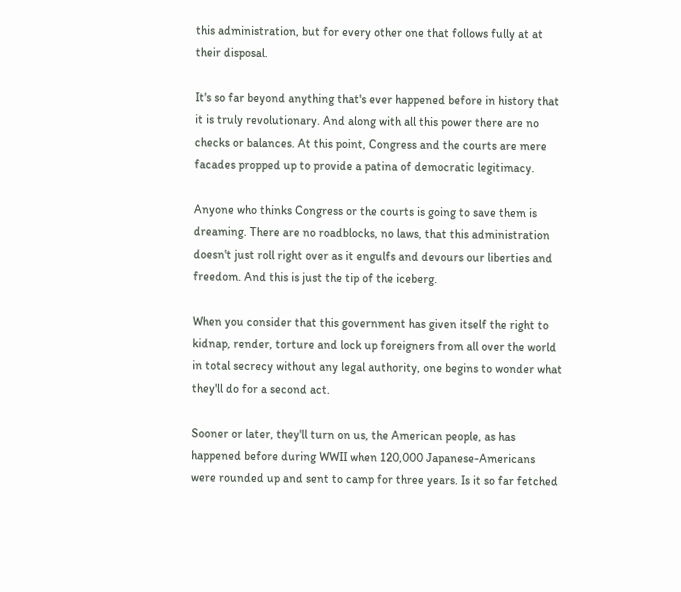this administration, but for every other one that follows fully at at their disposal.

It's so far beyond anything that's ever happened before in history that it is truly revolutionary. And along with all this power there are no checks or balances. At this point, Congress and the courts are mere facades propped up to provide a patina of democratic legitimacy.

Anyone who thinks Congress or the courts is going to save them is dreaming. There are no roadblocks, no laws, that this administration doesn't just roll right over as it engulfs and devours our liberties and freedom. And this is just the tip of the iceberg.

When you consider that this government has given itself the right to kidnap, render, torture and lock up foreigners from all over the world in total secrecy without any legal authority, one begins to wonder what they'll do for a second act.

Sooner or later, they'll turn on us, the American people, as has happened before during WWII when 120,000 Japanese-Americans were rounded up and sent to camp for three years. Is it so far fetched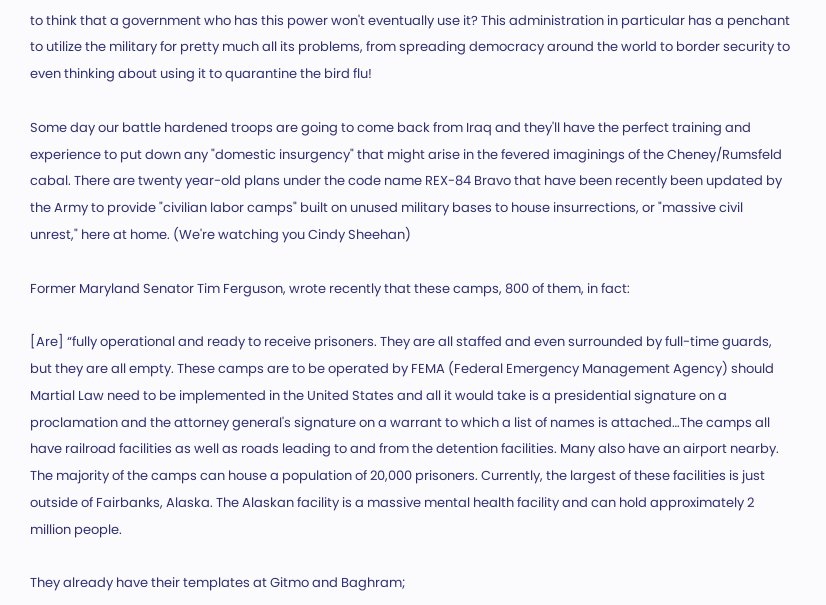to think that a government who has this power won't eventually use it? This administration in particular has a penchant to utilize the military for pretty much all its problems, from spreading democracy around the world to border security to even thinking about using it to quarantine the bird flu!

Some day our battle hardened troops are going to come back from Iraq and they'll have the perfect training and experience to put down any "domestic insurgency" that might arise in the fevered imaginings of the Cheney/Rumsfeld cabal. There are twenty year-old plans under the code name REX-84 Bravo that have been recently been updated by the Army to provide "civilian labor camps" built on unused military bases to house insurrections, or "massive civil unrest," here at home. (We're watching you Cindy Sheehan)

Former Maryland Senator Tim Ferguson, wrote recently that these camps, 800 of them, in fact:

[Are] “fully operational and ready to receive prisoners. They are all staffed and even surrounded by full-time guards, but they are all empty. These camps are to be operated by FEMA (Federal Emergency Management Agency) should Martial Law need to be implemented in the United States and all it would take is a presidential signature on a proclamation and the attorney general's signature on a warrant to which a list of names is attached…The camps all have railroad facilities as well as roads leading to and from the detention facilities. Many also have an airport nearby. The majority of the camps can house a population of 20,000 prisoners. Currently, the largest of these facilities is just outside of Fairbanks, Alaska. The Alaskan facility is a massive mental health facility and can hold approximately 2 million people.

They already have their templates at Gitmo and Baghram;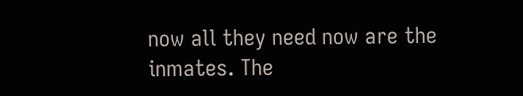now all they need now are the inmates. The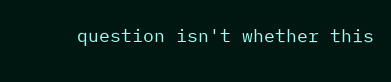question isn't whether this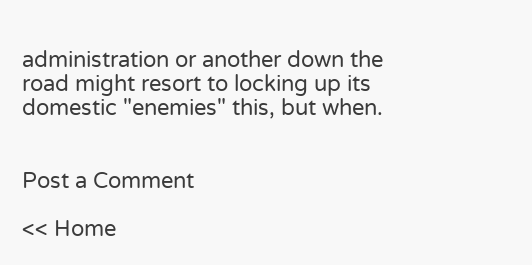administration or another down the road might resort to locking up its domestic "enemies" this, but when.


Post a Comment

<< Home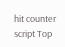hit counter script Top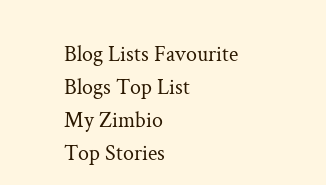Blog Lists Favourite Blogs Top List
My Zimbio
Top Stories